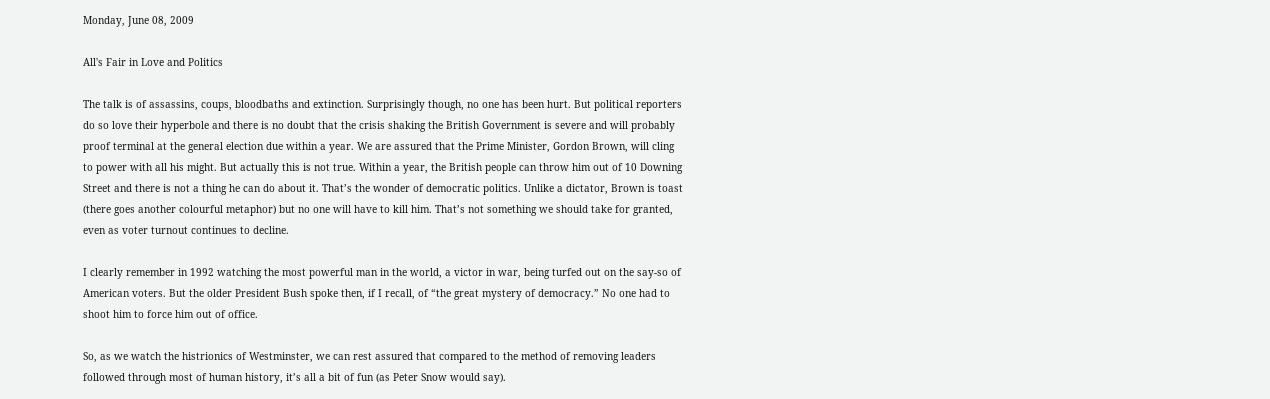Monday, June 08, 2009

All's Fair in Love and Politics

The talk is of assassins, coups, bloodbaths and extinction. Surprisingly though, no one has been hurt. But political reporters do so love their hyperbole and there is no doubt that the crisis shaking the British Government is severe and will probably proof terminal at the general election due within a year. We are assured that the Prime Minister, Gordon Brown, will cling to power with all his might. But actually this is not true. Within a year, the British people can throw him out of 10 Downing Street and there is not a thing he can do about it. That’s the wonder of democratic politics. Unlike a dictator, Brown is toast (there goes another colourful metaphor) but no one will have to kill him. That’s not something we should take for granted, even as voter turnout continues to decline.

I clearly remember in 1992 watching the most powerful man in the world, a victor in war, being turfed out on the say-so of American voters. But the older President Bush spoke then, if I recall, of “the great mystery of democracy.” No one had to shoot him to force him out of office.

So, as we watch the histrionics of Westminster, we can rest assured that compared to the method of removing leaders followed through most of human history, it’s all a bit of fun (as Peter Snow would say).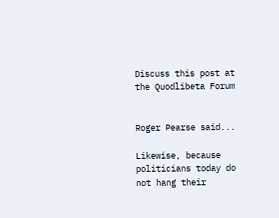Discuss this post at the Quodlibeta Forum


Roger Pearse said...

Likewise, because politicians today do not hang their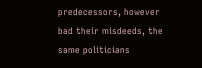predecessors, however bad their misdeeds, the same politicians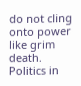do not cling onto power like grim death. Politics in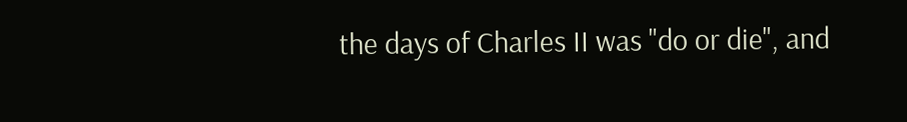the days of Charles II was "do or die", and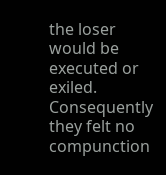the loser would be executed or exiled. Consequently they felt no compunction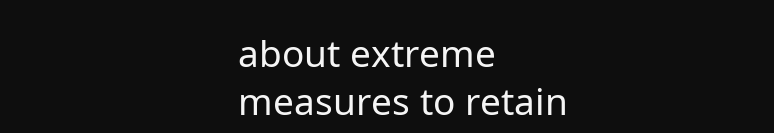about extreme measures to retain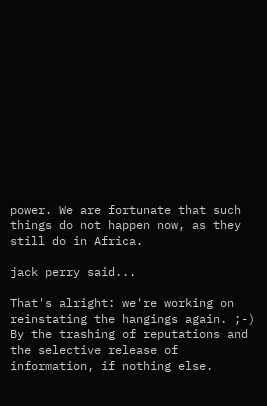power. We are fortunate that such things do not happen now, as they still do in Africa.

jack perry said...

That's alright: we're working on reinstating the hangings again. ;-) By the trashing of reputations and the selective release of information, if nothing else.